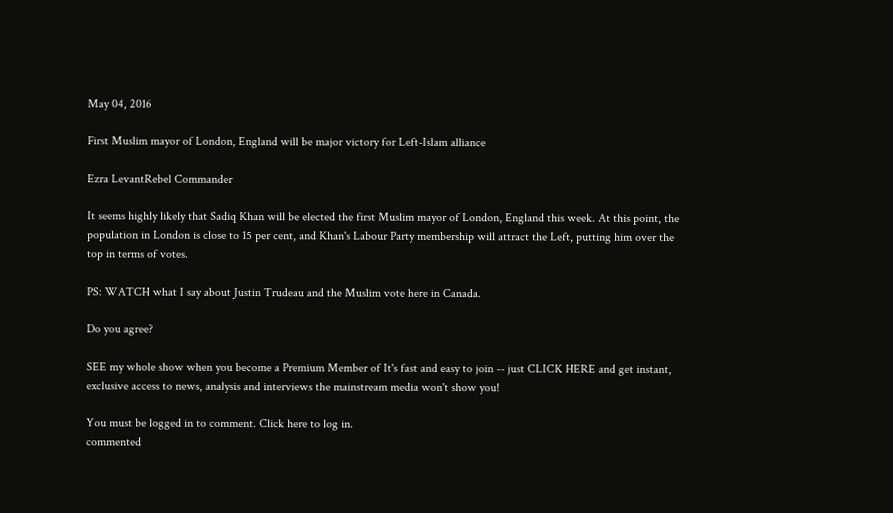May 04, 2016

First Muslim mayor of London, England will be major victory for Left-Islam alliance

Ezra LevantRebel Commander

It seems highly likely that Sadiq Khan will be elected the first Muslim mayor of London, England this week. At this point, the population in London is close to 15 per cent, and Khan's Labour Party membership will attract the Left, putting him over the top in terms of votes.

PS: WATCH what I say about Justin Trudeau and the Muslim vote here in Canada.

Do you agree?

SEE my whole show when you become a Premium Member of It's fast and easy to join -- just CLICK HERE and get instant, exclusive access to news, analysis and interviews the mainstream media won't show you!

You must be logged in to comment. Click here to log in.
commented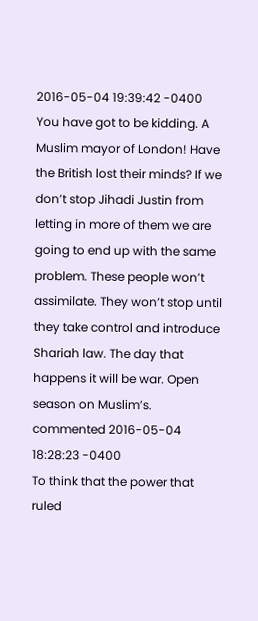2016-05-04 19:39:42 -0400
You have got to be kidding. A Muslim mayor of London! Have the British lost their minds? If we don’t stop Jihadi Justin from letting in more of them we are going to end up with the same problem. These people won’t assimilate. They won’t stop until they take control and introduce Shariah law. The day that happens it will be war. Open season on Muslim’s.
commented 2016-05-04 18:28:23 -0400
To think that the power that ruled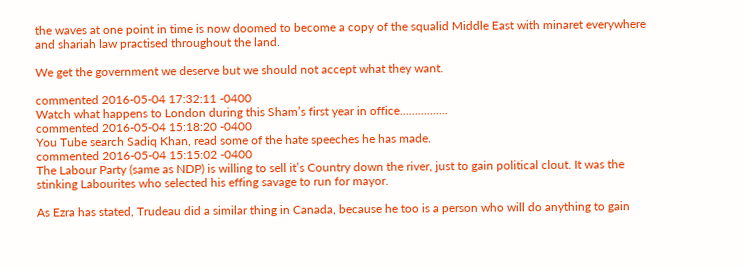the waves at one point in time is now doomed to become a copy of the squalid Middle East with minaret everywhere and shariah law practised throughout the land.

We get the government we deserve but we should not accept what they want.

commented 2016-05-04 17:32:11 -0400
Watch what happens to London during this Sham’s first year in office…………….
commented 2016-05-04 15:18:20 -0400
You Tube search Sadiq Khan, read some of the hate speeches he has made.
commented 2016-05-04 15:15:02 -0400
The Labour Party (same as NDP) is willing to sell it’s Country down the river, just to gain political clout. It was the stinking Labourites who selected his effing savage to run for mayor.

As Ezra has stated, Trudeau did a similar thing in Canada, because he too is a person who will do anything to gain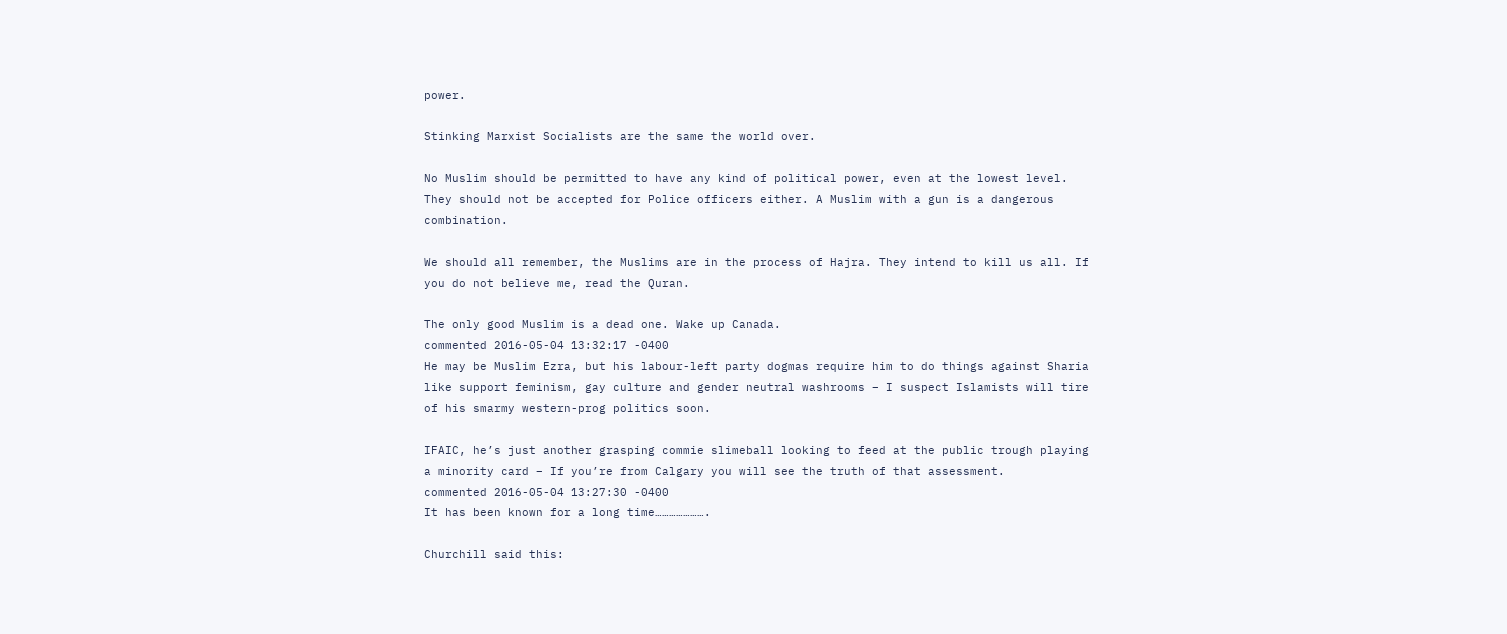power.

Stinking Marxist Socialists are the same the world over.

No Muslim should be permitted to have any kind of political power, even at the lowest level. They should not be accepted for Police officers either. A Muslim with a gun is a dangerous combination.

We should all remember, the Muslims are in the process of Hajra. They intend to kill us all. If you do not believe me, read the Quran.

The only good Muslim is a dead one. Wake up Canada.
commented 2016-05-04 13:32:17 -0400
He may be Muslim Ezra, but his labour-left party dogmas require him to do things against Sharia like support feminism, gay culture and gender neutral washrooms – I suspect Islamists will tire of his smarmy western-prog politics soon.

IFAIC, he’s just another grasping commie slimeball looking to feed at the public trough playing a minority card – If you’re from Calgary you will see the truth of that assessment.
commented 2016-05-04 13:27:30 -0400
It has been known for a long time………………….

Churchill said this: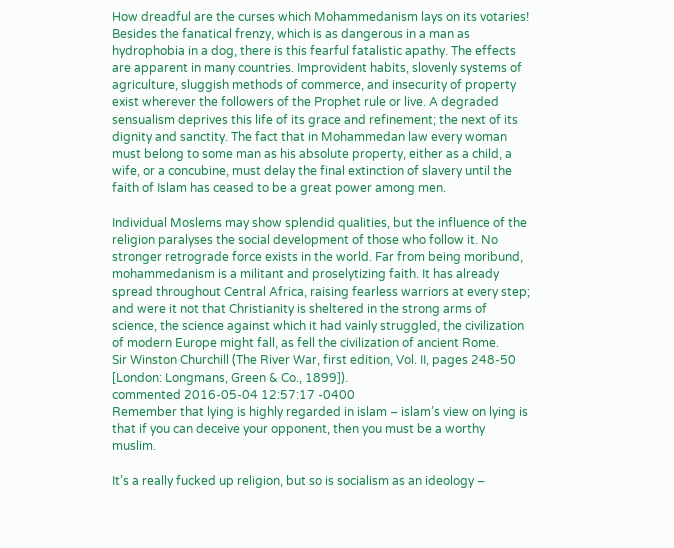How dreadful are the curses which Mohammedanism lays on its votaries! Besides the fanatical frenzy, which is as dangerous in a man as hydrophobia in a dog, there is this fearful fatalistic apathy. The effects are apparent in many countries. Improvident habits, slovenly systems of agriculture, sluggish methods of commerce, and insecurity of property exist wherever the followers of the Prophet rule or live. A degraded sensualism deprives this life of its grace and refinement; the next of its dignity and sanctity. The fact that in Mohammedan law every woman must belong to some man as his absolute property, either as a child, a wife, or a concubine, must delay the final extinction of slavery until the faith of Islam has ceased to be a great power among men.

Individual Moslems may show splendid qualities, but the influence of the religion paralyses the social development of those who follow it. No stronger retrograde force exists in the world. Far from being moribund, mohammedanism is a militant and proselytizing faith. It has already spread throughout Central Africa, raising fearless warriors at every step; and were it not that Christianity is sheltered in the strong arms of science, the science against which it had vainly struggled, the civilization of modern Europe might fall, as fell the civilization of ancient Rome.
Sir Winston Churchill (The River War, first edition, Vol. II, pages 248-50 [London: Longmans, Green & Co., 1899]).
commented 2016-05-04 12:57:17 -0400
Remember that lying is highly regarded in islam – islam’s view on lying is that if you can deceive your opponent, then you must be a worthy muslim.

It’s a really fucked up religion, but so is socialism as an ideology –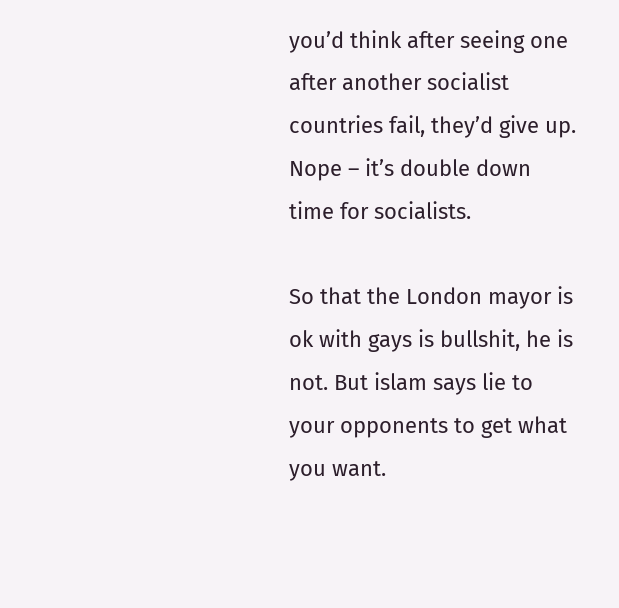you’d think after seeing one after another socialist countries fail, they’d give up. Nope – it’s double down time for socialists.

So that the London mayor is ok with gays is bullshit, he is not. But islam says lie to your opponents to get what you want.